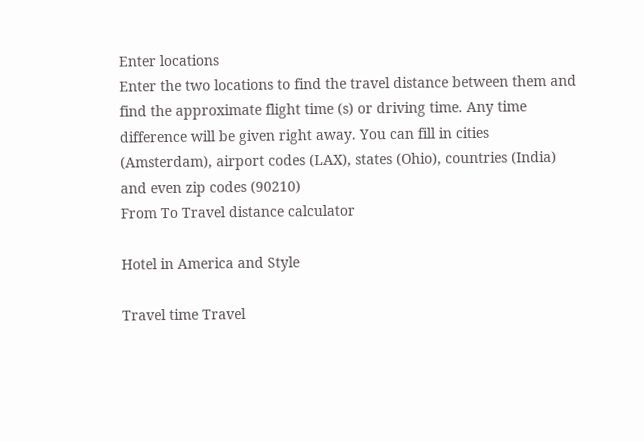Enter locations
Enter the two locations to find the travel distance between them and find the approximate flight time (s) or driving time. Any time difference will be given right away. You can fill in cities (Amsterdam), airport codes (LAX), states (Ohio), countries (India) and even zip codes (90210)
From To Travel distance calculator

Hotel in America and Style

Travel time Travel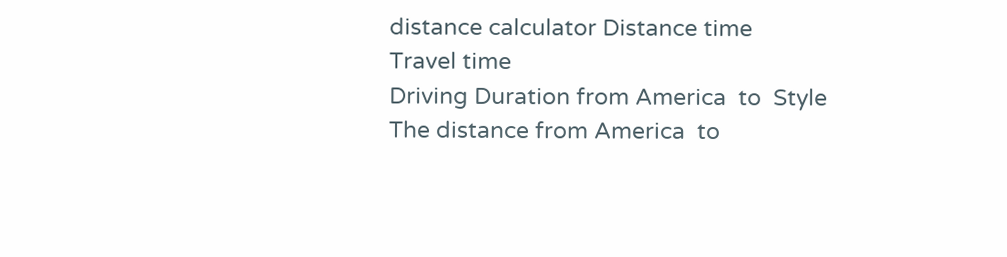distance calculator Distance time
Travel time
Driving Duration from America  to  Style
The distance from America  to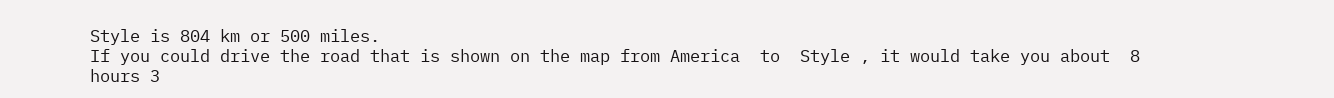Style is 804 km or 500 miles.
If you could drive the road that is shown on the map from America  to  Style , it would take you about  8 hours 3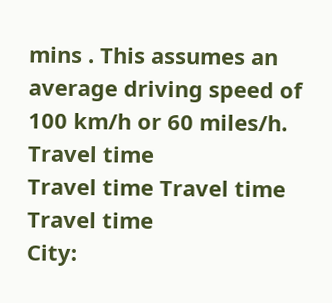mins . This assumes an average driving speed of 100 km/h or 60 miles/h.
Travel time
Travel time Travel time Travel time
City: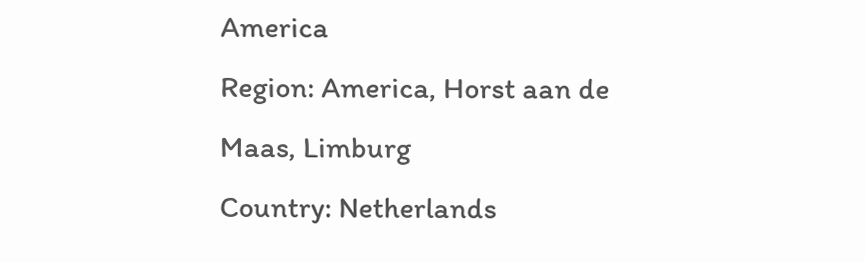America
Region: America, Horst aan de Maas, Limburg
Country: Netherlands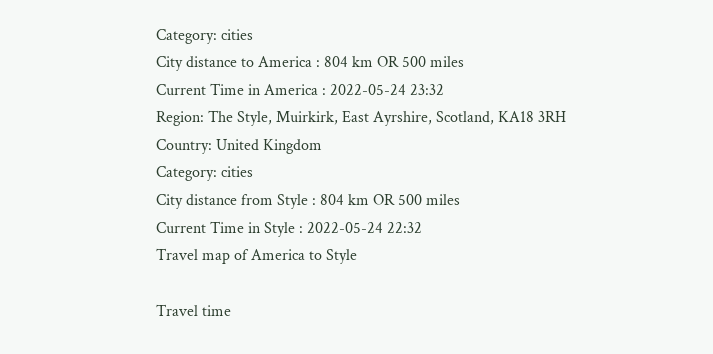Category: cities
City distance to America : 804 km OR 500 miles
Current Time in America : 2022-05-24 23:32
Region: The Style, Muirkirk, East Ayrshire, Scotland, KA18 3RH
Country: United Kingdom
Category: cities
City distance from Style : 804 km OR 500 miles
Current Time in Style : 2022-05-24 22:32
Travel map of America to Style

Travel time